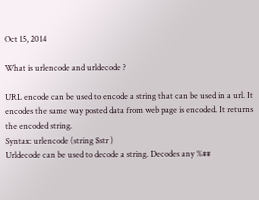Oct 15, 2014

What is urlencode and urldecode ?

URL encode can be used to encode a string that can be used in a url. It encodes the same way posted data from web page is encoded. It returns the encoded string.
Syntax: urlencode (string $str )
Urldecode can be used to decode a string. Decodes any %##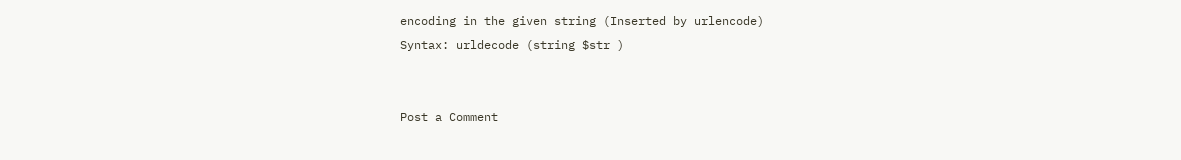encoding in the given string (Inserted by urlencode)
Syntax: urldecode (string $str )


Post a Comment